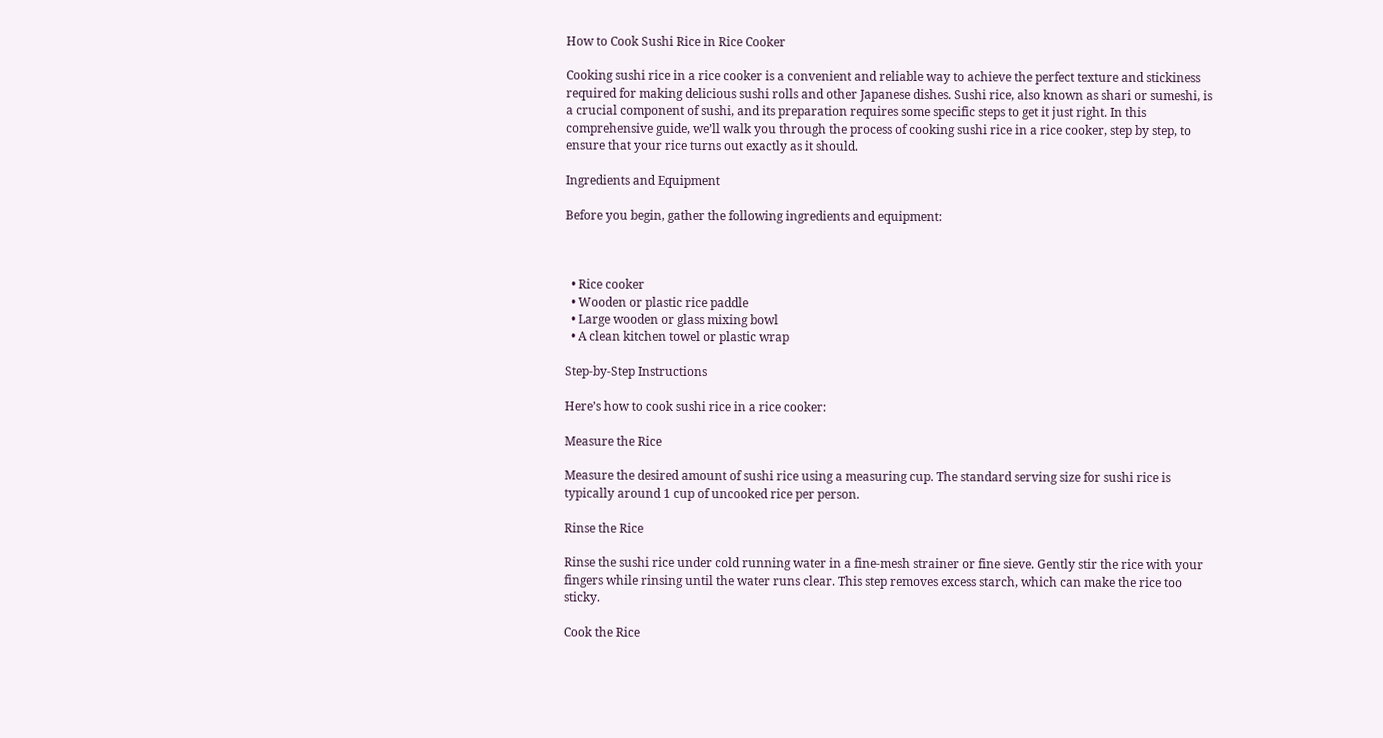How to Cook Sushi Rice in Rice Cooker

Cooking sushi rice in a rice cooker is a convenient and reliable way to achieve the perfect texture and stickiness required for making delicious sushi rolls and other Japanese dishes. Sushi rice, also known as shari or sumeshi, is a crucial component of sushi, and its preparation requires some specific steps to get it just right. In this comprehensive guide, we’ll walk you through the process of cooking sushi rice in a rice cooker, step by step, to ensure that your rice turns out exactly as it should.

Ingredients and Equipment

Before you begin, gather the following ingredients and equipment:



  • Rice cooker
  • Wooden or plastic rice paddle
  • Large wooden or glass mixing bowl
  • A clean kitchen towel or plastic wrap

Step-by-Step Instructions

Here’s how to cook sushi rice in a rice cooker:

Measure the Rice

Measure the desired amount of sushi rice using a measuring cup. The standard serving size for sushi rice is typically around 1 cup of uncooked rice per person.

Rinse the Rice

Rinse the sushi rice under cold running water in a fine-mesh strainer or fine sieve. Gently stir the rice with your fingers while rinsing until the water runs clear. This step removes excess starch, which can make the rice too sticky.

Cook the Rice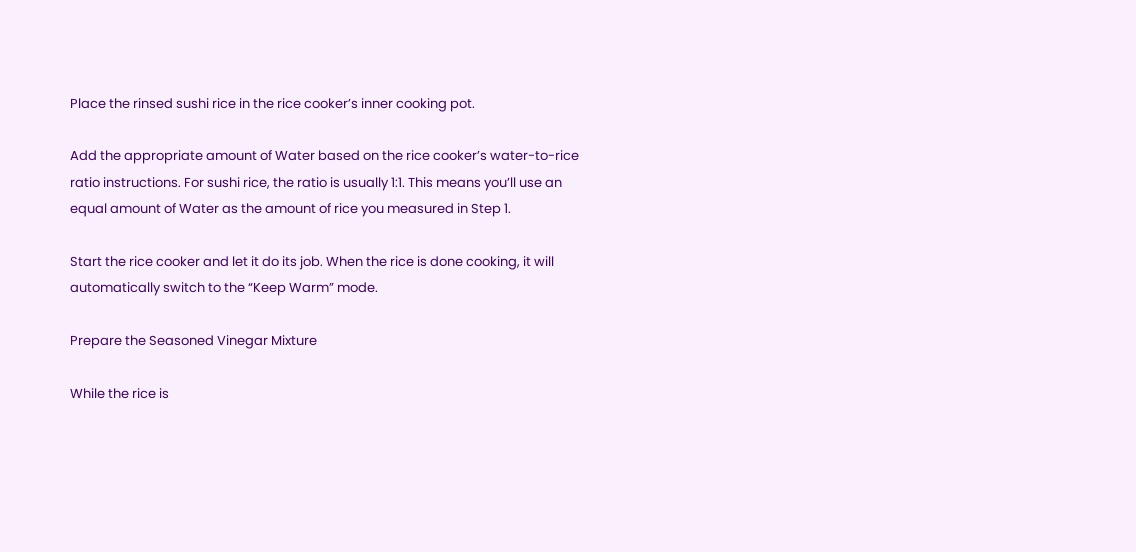Place the rinsed sushi rice in the rice cooker’s inner cooking pot.

Add the appropriate amount of Water based on the rice cooker’s water-to-rice ratio instructions. For sushi rice, the ratio is usually 1:1. This means you’ll use an equal amount of Water as the amount of rice you measured in Step 1.

Start the rice cooker and let it do its job. When the rice is done cooking, it will automatically switch to the “Keep Warm” mode.

Prepare the Seasoned Vinegar Mixture

While the rice is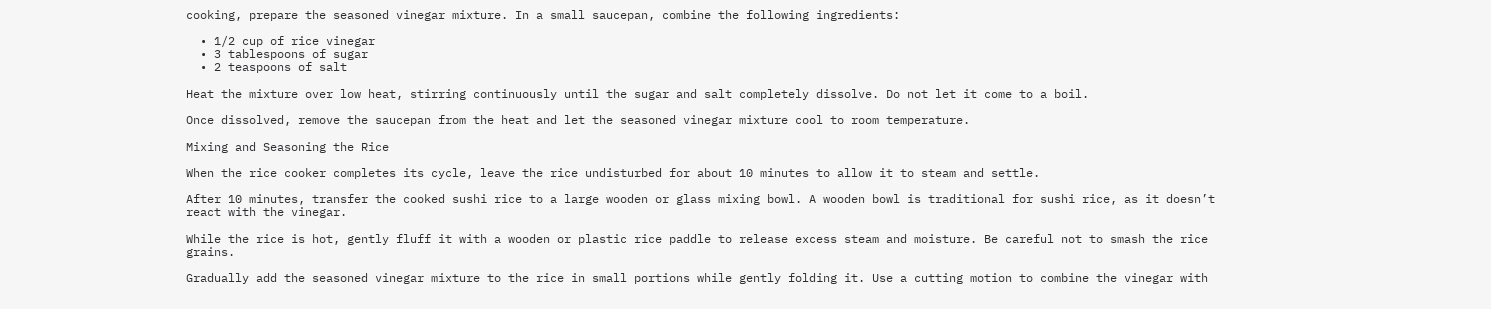cooking, prepare the seasoned vinegar mixture. In a small saucepan, combine the following ingredients:

  • 1/2 cup of rice vinegar
  • 3 tablespoons of sugar
  • 2 teaspoons of salt

Heat the mixture over low heat, stirring continuously until the sugar and salt completely dissolve. Do not let it come to a boil.

Once dissolved, remove the saucepan from the heat and let the seasoned vinegar mixture cool to room temperature.

Mixing and Seasoning the Rice

When the rice cooker completes its cycle, leave the rice undisturbed for about 10 minutes to allow it to steam and settle.

After 10 minutes, transfer the cooked sushi rice to a large wooden or glass mixing bowl. A wooden bowl is traditional for sushi rice, as it doesn’t react with the vinegar.

While the rice is hot, gently fluff it with a wooden or plastic rice paddle to release excess steam and moisture. Be careful not to smash the rice grains.

Gradually add the seasoned vinegar mixture to the rice in small portions while gently folding it. Use a cutting motion to combine the vinegar with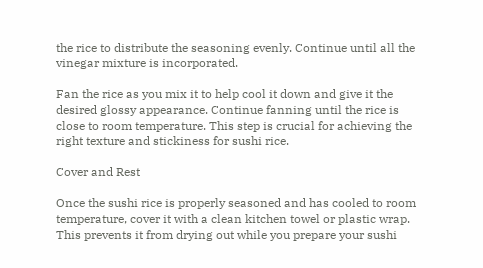the rice to distribute the seasoning evenly. Continue until all the vinegar mixture is incorporated.

Fan the rice as you mix it to help cool it down and give it the desired glossy appearance. Continue fanning until the rice is close to room temperature. This step is crucial for achieving the right texture and stickiness for sushi rice.

Cover and Rest

Once the sushi rice is properly seasoned and has cooled to room temperature, cover it with a clean kitchen towel or plastic wrap. This prevents it from drying out while you prepare your sushi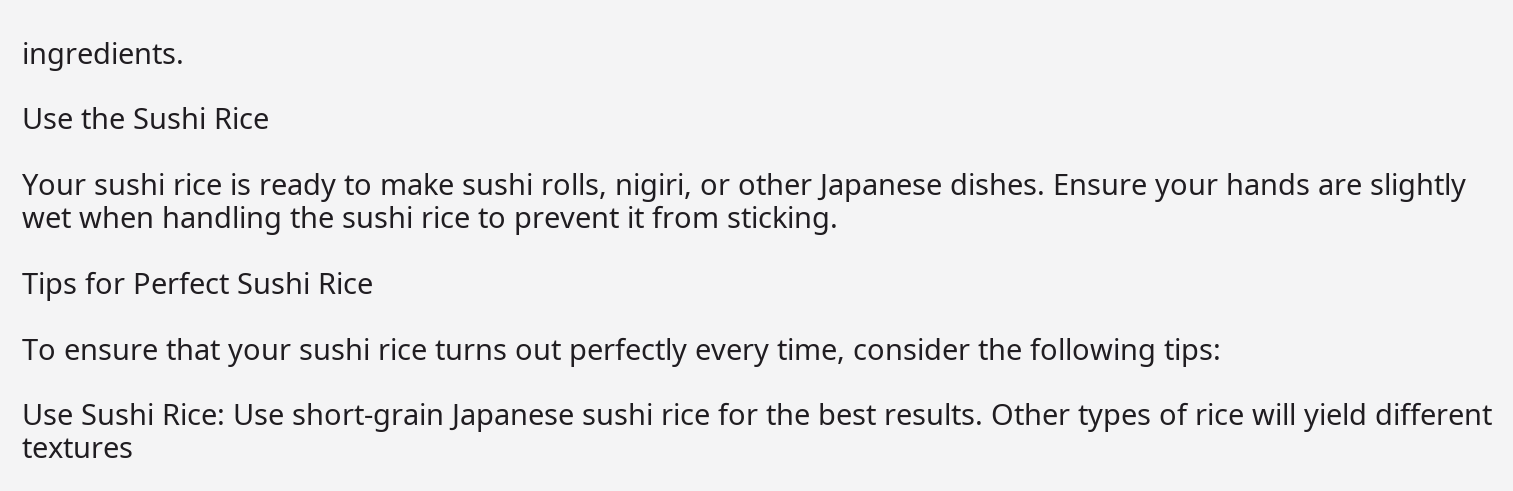ingredients.

Use the Sushi Rice

Your sushi rice is ready to make sushi rolls, nigiri, or other Japanese dishes. Ensure your hands are slightly wet when handling the sushi rice to prevent it from sticking.

Tips for Perfect Sushi Rice

To ensure that your sushi rice turns out perfectly every time, consider the following tips:

Use Sushi Rice: Use short-grain Japanese sushi rice for the best results. Other types of rice will yield different textures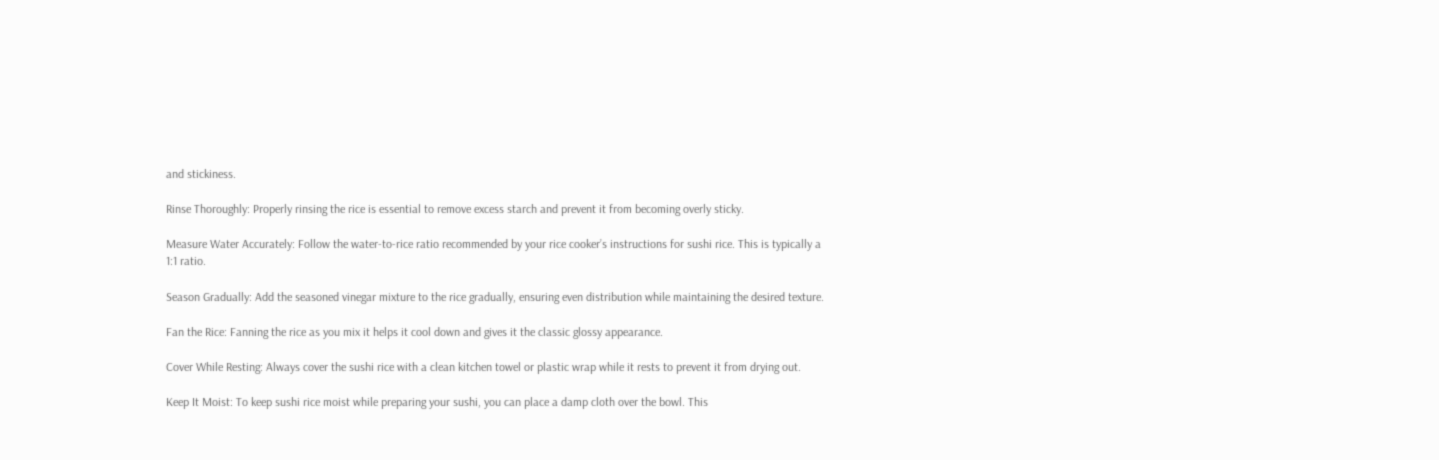and stickiness.

Rinse Thoroughly: Properly rinsing the rice is essential to remove excess starch and prevent it from becoming overly sticky.

Measure Water Accurately: Follow the water-to-rice ratio recommended by your rice cooker’s instructions for sushi rice. This is typically a 1:1 ratio.

Season Gradually: Add the seasoned vinegar mixture to the rice gradually, ensuring even distribution while maintaining the desired texture.

Fan the Rice: Fanning the rice as you mix it helps it cool down and gives it the classic glossy appearance.

Cover While Resting: Always cover the sushi rice with a clean kitchen towel or plastic wrap while it rests to prevent it from drying out.

Keep It Moist: To keep sushi rice moist while preparing your sushi, you can place a damp cloth over the bowl. This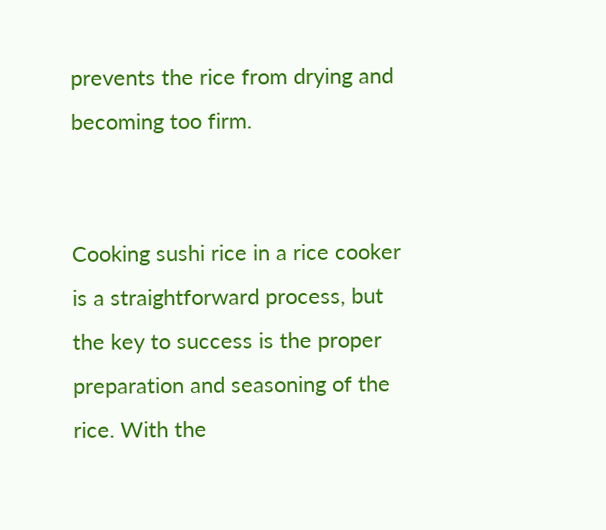prevents the rice from drying and becoming too firm.


Cooking sushi rice in a rice cooker is a straightforward process, but the key to success is the proper preparation and seasoning of the rice. With the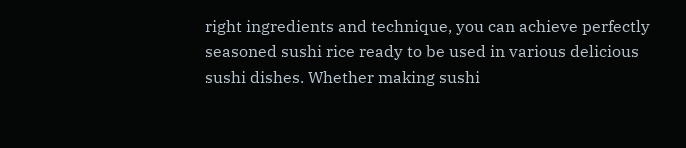right ingredients and technique, you can achieve perfectly seasoned sushi rice ready to be used in various delicious sushi dishes. Whether making sushi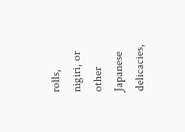rolls, nigiri, or other Japanese delicacies,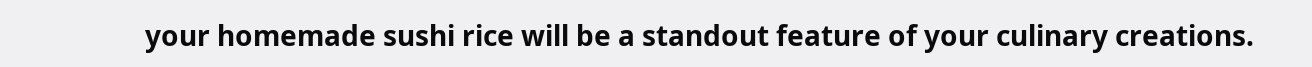your homemade sushi rice will be a standout feature of your culinary creations.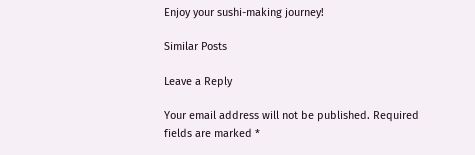Enjoy your sushi-making journey!

Similar Posts

Leave a Reply

Your email address will not be published. Required fields are marked *